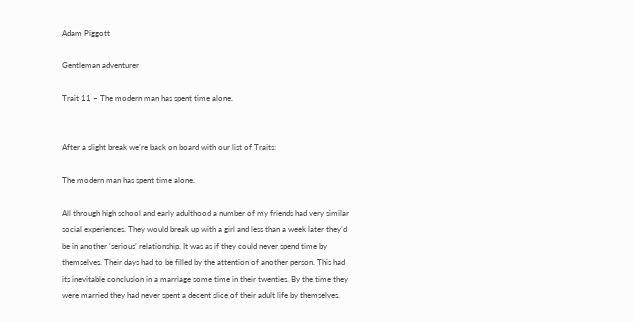Adam Piggott

Gentleman adventurer

Trait 11 – The modern man has spent time alone.


After a slight break we’re back on board with our list of Traits:

The modern man has spent time alone.

All through high school and early adulthood a number of my friends had very similar social experiences. They would break up with a girl and less than a week later they’d be in another ‘serious’ relationship. It was as if they could never spend time by themselves. Their days had to be filled by the attention of another person. This had its inevitable conclusion in a marriage some time in their twenties. By the time they were married they had never spent a decent slice of their adult life by themselves.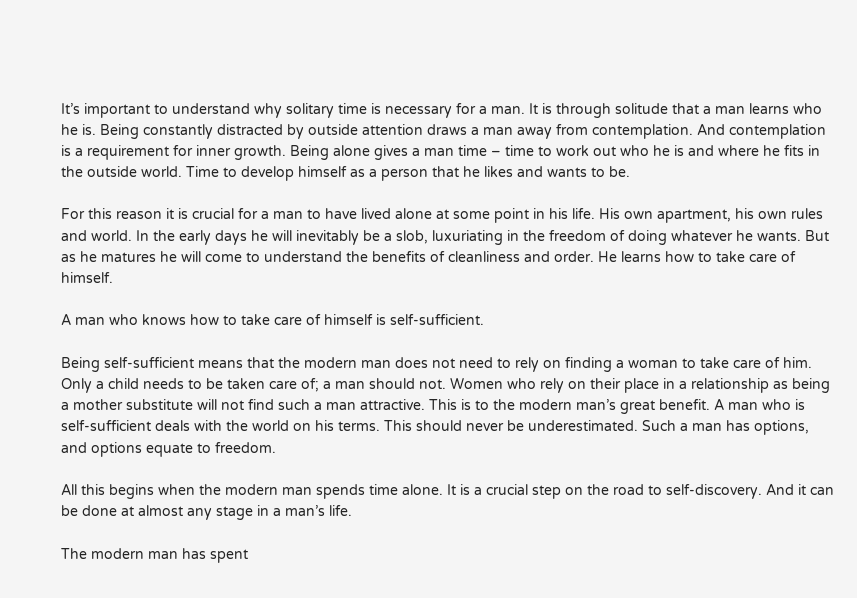It’s important to understand why solitary time is necessary for a man. It is through solitude that a man learns who he is. Being constantly distracted by outside attention draws a man away from contemplation. And contemplation is a requirement for inner growth. Being alone gives a man time – time to work out who he is and where he fits in the outside world. Time to develop himself as a person that he likes and wants to be.

For this reason it is crucial for a man to have lived alone at some point in his life. His own apartment, his own rules and world. In the early days he will inevitably be a slob, luxuriating in the freedom of doing whatever he wants. But as he matures he will come to understand the benefits of cleanliness and order. He learns how to take care of himself.

A man who knows how to take care of himself is self-sufficient.

Being self-sufficient means that the modern man does not need to rely on finding a woman to take care of him. Only a child needs to be taken care of; a man should not. Women who rely on their place in a relationship as being a mother substitute will not find such a man attractive. This is to the modern man’s great benefit. A man who is self-sufficient deals with the world on his terms. This should never be underestimated. Such a man has options, and options equate to freedom.

All this begins when the modern man spends time alone. It is a crucial step on the road to self-discovery. And it can be done at almost any stage in a man’s life.

The modern man has spent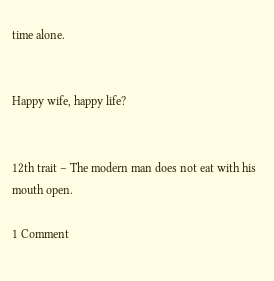time alone.


Happy wife, happy life?


12th trait – The modern man does not eat with his mouth open.

1 Comment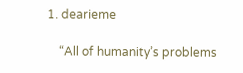1. dearieme

    “All of humanity’s problems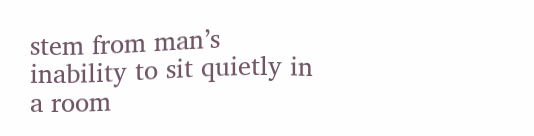stem from man’s inability to sit quietly in a room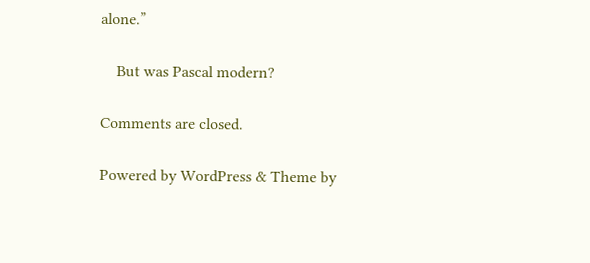alone.”

    But was Pascal modern?

Comments are closed.

Powered by WordPress & Theme by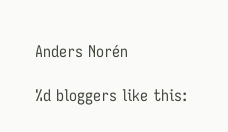Anders Norén

%d bloggers like this: